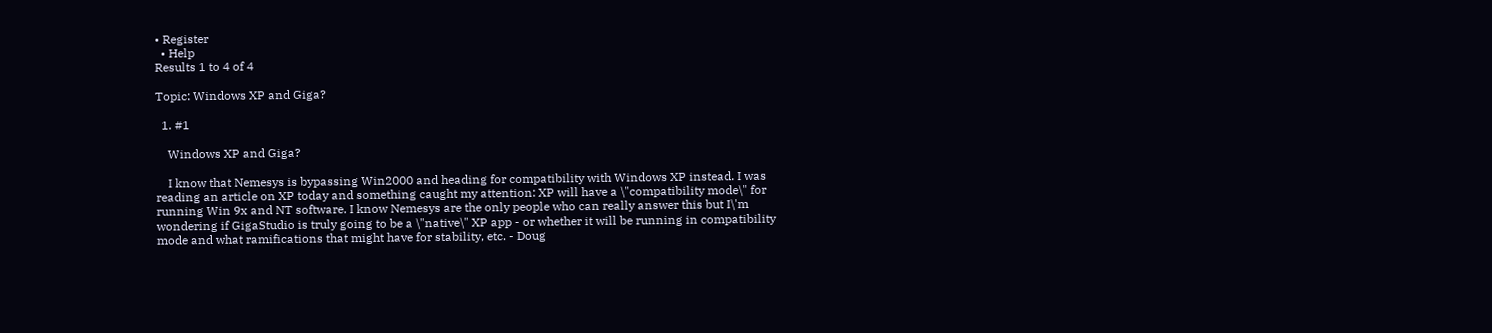• Register
  • Help
Results 1 to 4 of 4

Topic: Windows XP and Giga?

  1. #1

    Windows XP and Giga?

    I know that Nemesys is bypassing Win2000 and heading for compatibility with Windows XP instead. I was reading an article on XP today and something caught my attention: XP will have a \"compatibility mode\" for running Win 9x and NT software. I know Nemesys are the only people who can really answer this but I\'m wondering if GigaStudio is truly going to be a \"native\" XP app - or whether it will be running in compatibility mode and what ramifications that might have for stability, etc. - Doug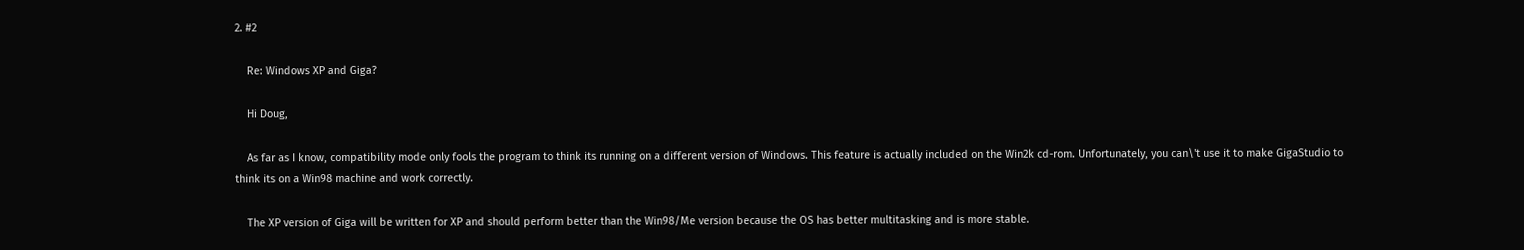2. #2

    Re: Windows XP and Giga?

    Hi Doug,

    As far as I know, compatibility mode only fools the program to think its running on a different version of Windows. This feature is actually included on the Win2k cd-rom. Unfortunately, you can\'t use it to make GigaStudio to think its on a Win98 machine and work correctly.

    The XP version of Giga will be written for XP and should perform better than the Win98/Me version because the OS has better multitasking and is more stable.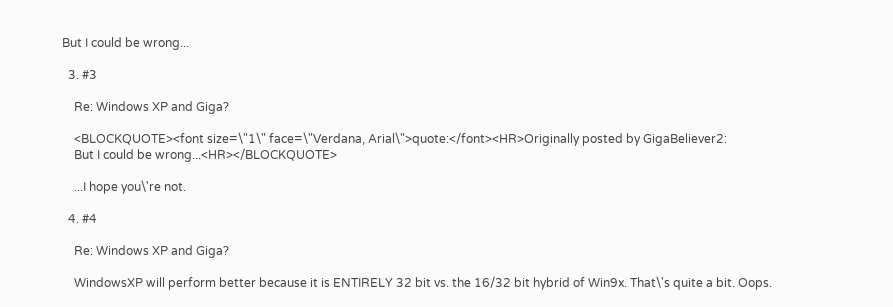But I could be wrong...

  3. #3

    Re: Windows XP and Giga?

    <BLOCKQUOTE><font size=\"1\" face=\"Verdana, Arial\">quote:</font><HR>Originally posted by GigaBeliever2:
    But I could be wrong...<HR></BLOCKQUOTE>

    ...I hope you\'re not.

  4. #4

    Re: Windows XP and Giga?

    WindowsXP will perform better because it is ENTIRELY 32 bit vs. the 16/32 bit hybrid of Win9x. That\'s quite a bit. Oops.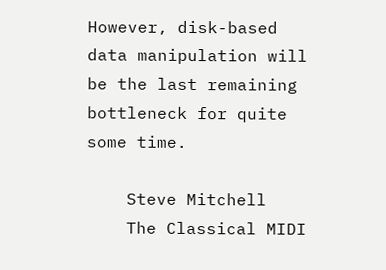However, disk-based data manipulation will be the last remaining bottleneck for quite some time.

    Steve Mitchell
    The Classical MIDI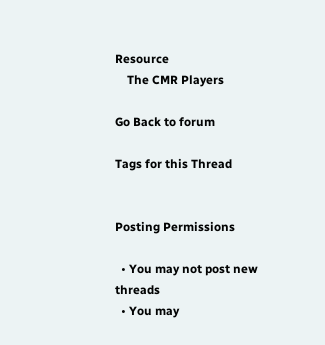Resource
    The CMR Players

Go Back to forum

Tags for this Thread


Posting Permissions

  • You may not post new threads
  • You may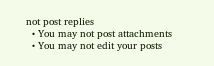not post replies
  • You may not post attachments
  • You may not edit your posts